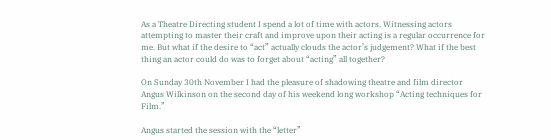As a Theatre Directing student I spend a lot of time with actors. Witnessing actors attempting to master their craft and improve upon their acting is a regular occurrence for me. But what if the desire to “act” actually clouds the actor’s judgement? What if the best thing an actor could do was to forget about “acting” all together?

On Sunday 30th November I had the pleasure of shadowing theatre and film director Angus Wilkinson on the second day of his weekend long workshop “Acting techniques for Film.”

Angus started the session with the “letter”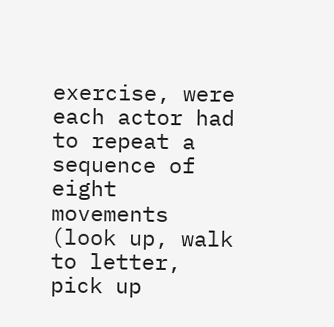exercise, were each actor had to repeat a sequence of eight movements (look up, walk to letter, pick up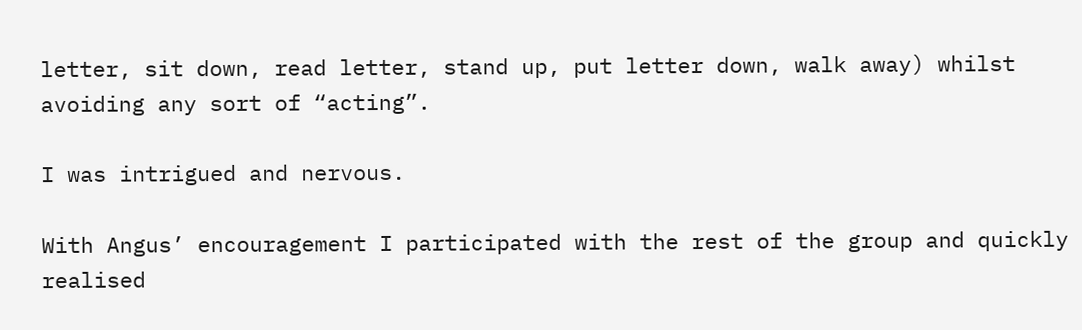letter, sit down, read letter, stand up, put letter down, walk away) whilst avoiding any sort of “acting”.

I was intrigued and nervous.

With Angus’ encouragement I participated with the rest of the group and quickly realised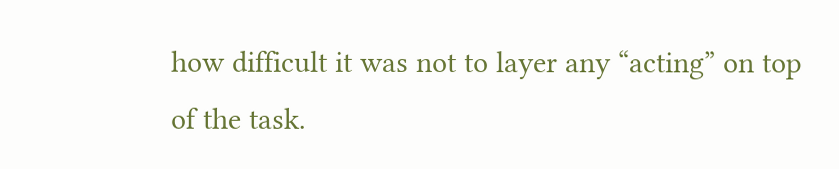how difficult it was not to layer any “acting” on top of the task.